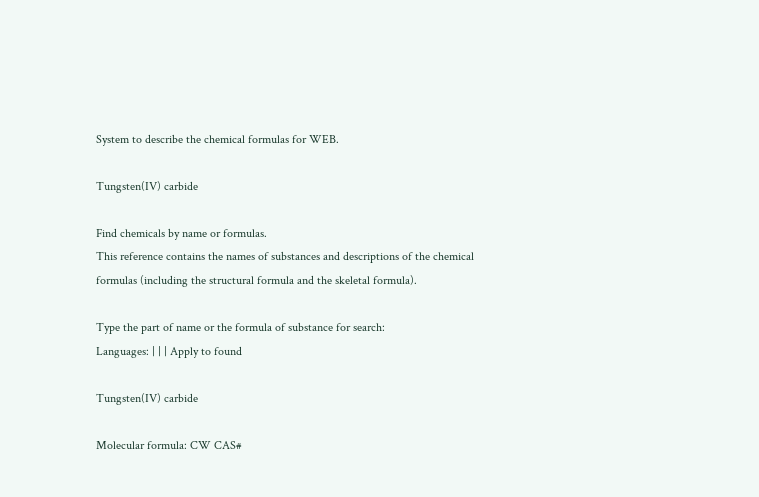System to describe the chemical formulas for WEB.

Tungsten(IV) carbide

Find chemicals by name or formulas.
This reference contains the names of substances and descriptions of the chemical formulas (including the structural formula and the skeletal formula).

Type the part of name or the formula of substance for search:
Languages: | | | Apply to found

Tungsten(IV) carbide

Molecular formula: CW CAS#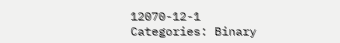12070-12-1
Categories: Binary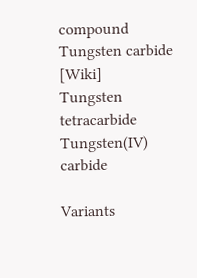compound
Tungsten carbide [Wiki]
Tungsten tetracarbide
Tungsten(IV) carbide

Variants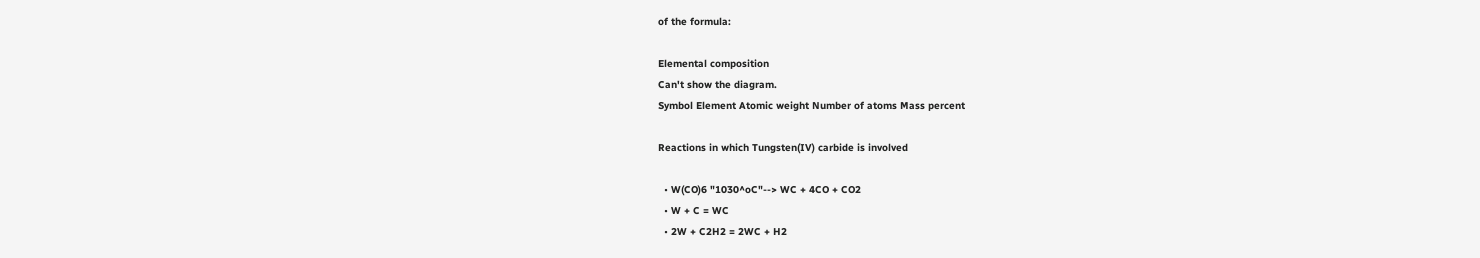of the formula:

Elemental composition
Can't show the diagram.
Symbol Element Atomic weight Number of atoms Mass percent

Reactions in which Tungsten(IV) carbide is involved

  • W(CO)6 "1030^oC"--> WC + 4CO + CO2
  • W + C = WC
  • 2W + C2H2 = 2WC + H2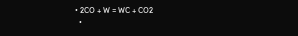• 2CO + W = WC + CO2
  •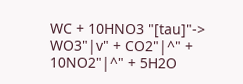WC + 10HNO3 "[tau]"-> WO3"|v" + CO2"|^" + 10NO2"|^" + 5H2O